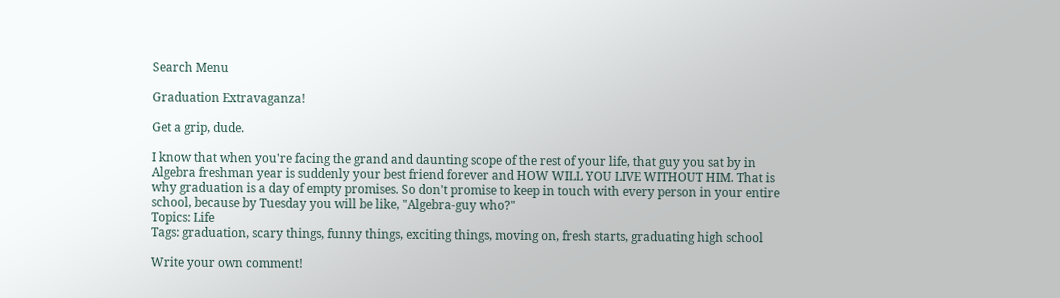Search Menu

Graduation Extravaganza!

Get a grip, dude.

I know that when you're facing the grand and daunting scope of the rest of your life, that guy you sat by in Algebra freshman year is suddenly your best friend forever and HOW WILL YOU LIVE WITHOUT HIM. That is why graduation is a day of empty promises. So don't promise to keep in touch with every person in your entire school, because by Tuesday you will be like, "Algebra-guy who?"
Topics: Life
Tags: graduation, scary things, funny things, exciting things, moving on, fresh starts, graduating high school

Write your own comment!